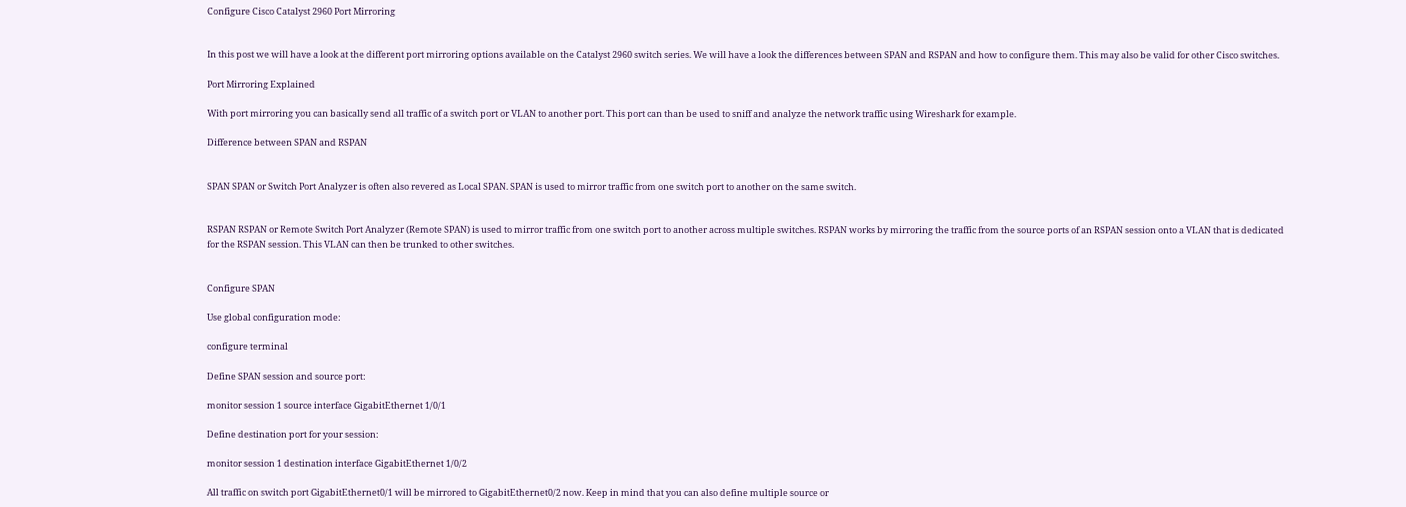Configure Cisco Catalyst 2960 Port Mirroring


In this post we will have a look at the different port mirroring options available on the Catalyst 2960 switch series. We will have a look the differences between SPAN and RSPAN and how to configure them. This may also be valid for other Cisco switches.

Port Mirroring Explained

With port mirroring you can basically send all traffic of a switch port or VLAN to another port. This port can than be used to sniff and analyze the network traffic using Wireshark for example.

Difference between SPAN and RSPAN


SPAN SPAN or Switch Port Analyzer is often also revered as Local SPAN. SPAN is used to mirror traffic from one switch port to another on the same switch.


RSPAN RSPAN or Remote Switch Port Analyzer (Remote SPAN) is used to mirror traffic from one switch port to another across multiple switches. RSPAN works by mirroring the traffic from the source ports of an RSPAN session onto a VLAN that is dedicated for the RSPAN session. This VLAN can then be trunked to other switches.


Configure SPAN

Use global configuration mode:

configure terminal

Define SPAN session and source port:

monitor session 1 source interface GigabitEthernet 1/0/1

Define destination port for your session:

monitor session 1 destination interface GigabitEthernet 1/0/2

All traffic on switch port GigabitEthernet0/1 will be mirrored to GigabitEthernet0/2 now. Keep in mind that you can also define multiple source or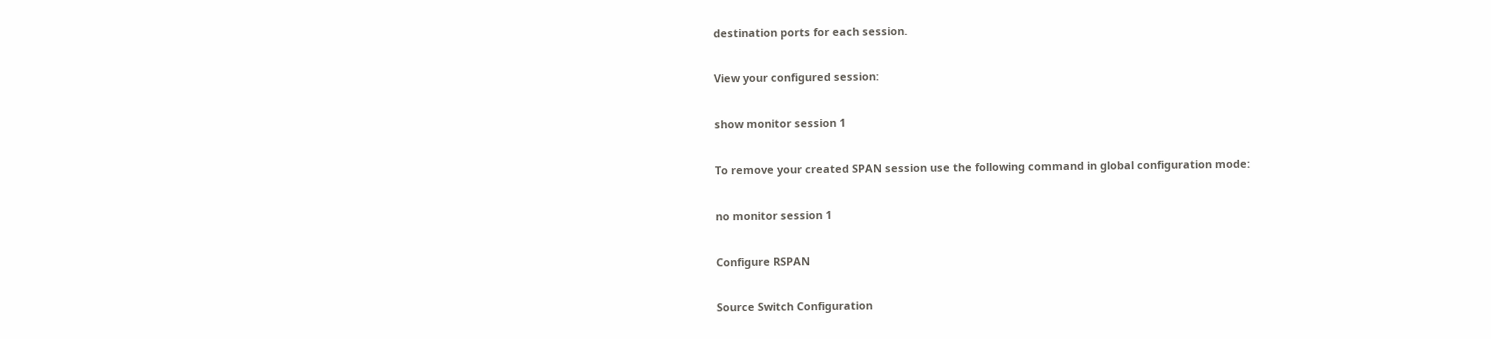destination ports for each session.

View your configured session:

show monitor session 1

To remove your created SPAN session use the following command in global configuration mode:

no monitor session 1

Configure RSPAN

Source Switch Configuration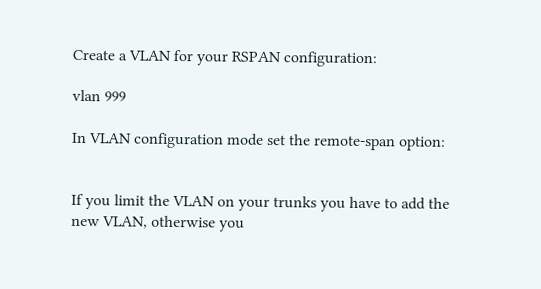Create a VLAN for your RSPAN configuration:

vlan 999

In VLAN configuration mode set the remote-span option:


If you limit the VLAN on your trunks you have to add the new VLAN, otherwise you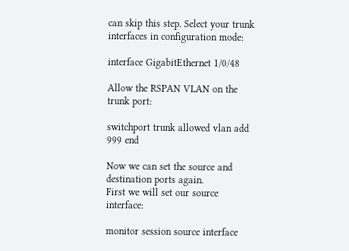can skip this step. Select your trunk interfaces in configuration mode:

interface GigabitEthernet 1/0/48

Allow the RSPAN VLAN on the trunk port:

switchport trunk allowed vlan add 999 end

Now we can set the source and destination ports again.
First we will set our source interface:

monitor session source interface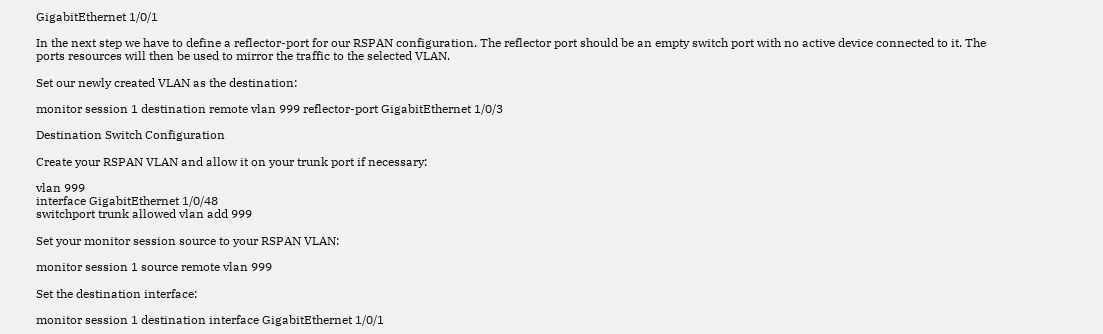GigabitEthernet 1/0/1

In the next step we have to define a reflector-port for our RSPAN configuration. The reflector port should be an empty switch port with no active device connected to it. The ports resources will then be used to mirror the traffic to the selected VLAN.

Set our newly created VLAN as the destination:

monitor session 1 destination remote vlan 999 reflector-port GigabitEthernet 1/0/3

Destination Switch Configuration

Create your RSPAN VLAN and allow it on your trunk port if necessary:

vlan 999
interface GigabitEthernet 1/0/48
switchport trunk allowed vlan add 999

Set your monitor session source to your RSPAN VLAN:

monitor session 1 source remote vlan 999

Set the destination interface:

monitor session 1 destination interface GigabitEthernet 1/0/1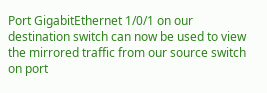Port GigabitEthernet 1/0/1 on our destination switch can now be used to view the mirrored traffic from our source switch on port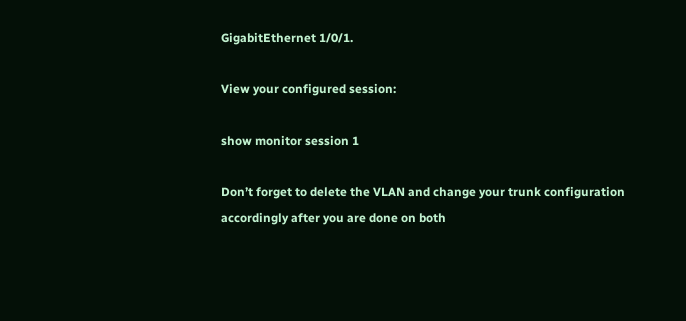GigabitEthernet 1/0/1.

View your configured session:

show monitor session 1

Don’t forget to delete the VLAN and change your trunk configuration accordingly after you are done on both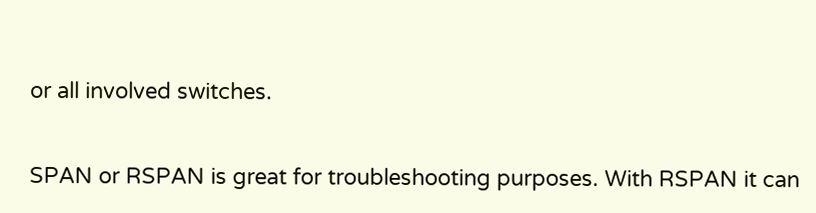or all involved switches.


SPAN or RSPAN is great for troubleshooting purposes. With RSPAN it can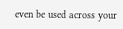even be used across your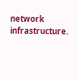network infrastructure.